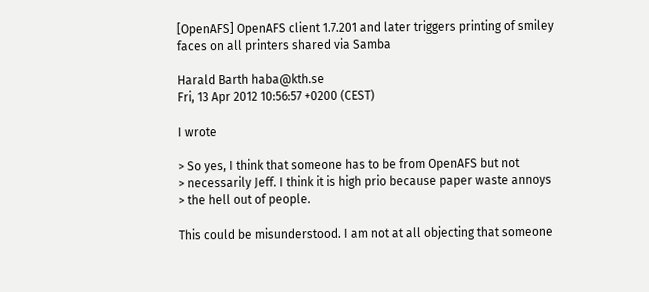[OpenAFS] OpenAFS client 1.7.201 and later triggers printing of smiley faces on all printers shared via Samba

Harald Barth haba@kth.se
Fri, 13 Apr 2012 10:56:57 +0200 (CEST)

I wrote

> So yes, I think that someone has to be from OpenAFS but not
> necessarily Jeff. I think it is high prio because paper waste annoys
> the hell out of people.

This could be misunderstood. I am not at all objecting that someone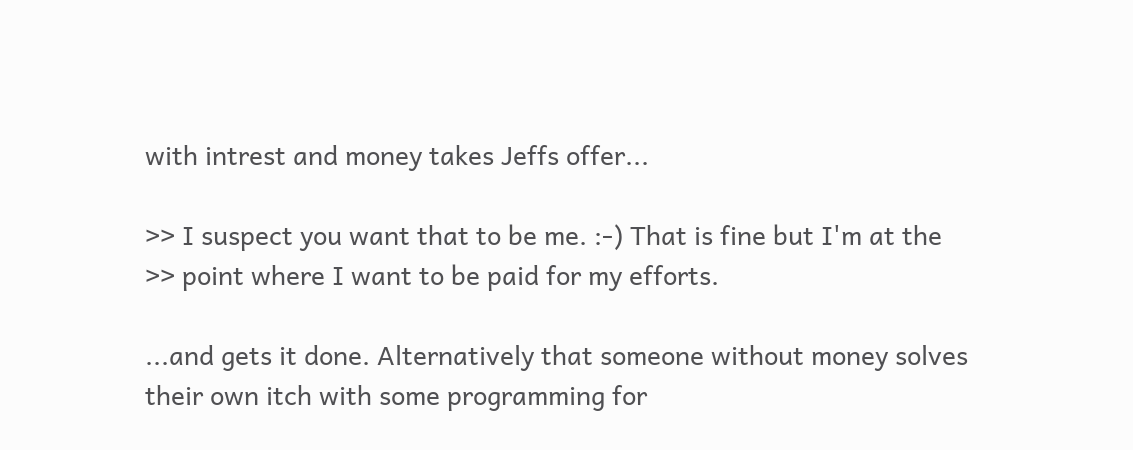with intrest and money takes Jeffs offer...

>> I suspect you want that to be me. :-) That is fine but I'm at the
>> point where I want to be paid for my efforts.

...and gets it done. Alternatively that someone without money solves
their own itch with some programming for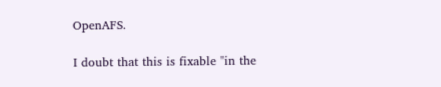OpenAFS.

I doubt that this is fixable "in the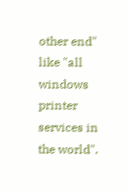other end" like "all windows
printer services in the world".